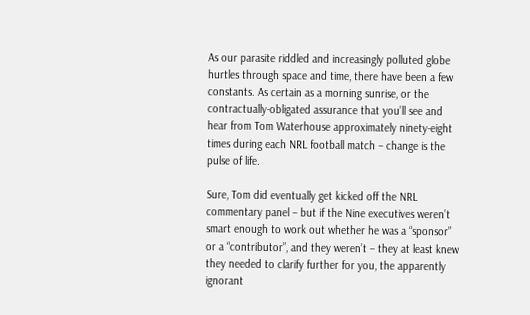As our parasite riddled and increasingly polluted globe hurtles through space and time, there have been a few constants. As certain as a morning sunrise, or the contractually-obligated assurance that you’ll see and hear from Tom Waterhouse approximately ninety-eight times during each NRL football match – change is the pulse of life.

Sure, Tom did eventually get kicked off the NRL commentary panel – but if the Nine executives weren’t smart enough to work out whether he was a “sponsor” or a “contributor”, and they weren’t – they at least knew they needed to clarify further for you, the apparently ignorant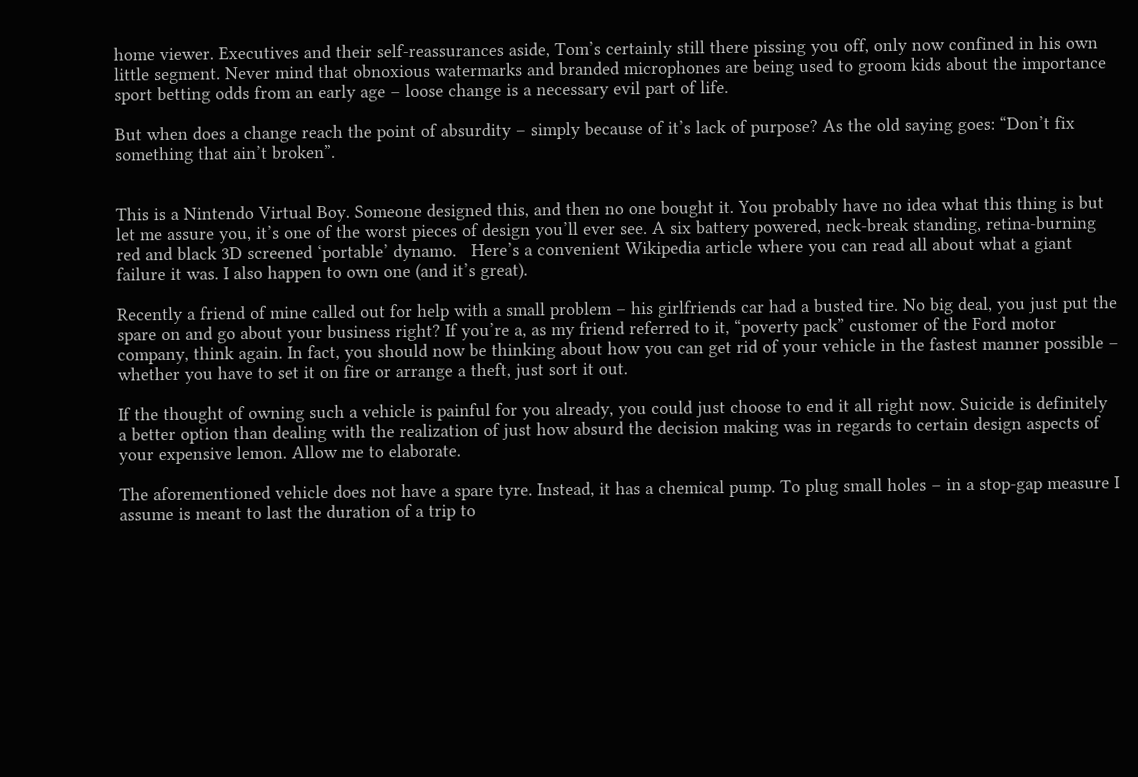home viewer. Executives and their self-reassurances aside, Tom’s certainly still there pissing you off, only now confined in his own little segment. Never mind that obnoxious watermarks and branded microphones are being used to groom kids about the importance sport betting odds from an early age – loose change is a necessary evil part of life.

But when does a change reach the point of absurdity – simply because of it’s lack of purpose? As the old saying goes: “Don’t fix something that ain’t broken”.


This is a Nintendo Virtual Boy. Someone designed this, and then no one bought it. You probably have no idea what this thing is but let me assure you, it’s one of the worst pieces of design you’ll ever see. A six battery powered, neck-break standing, retina-burning red and black 3D screened ‘portable’ dynamo.   Here’s a convenient Wikipedia article where you can read all about what a giant failure it was. I also happen to own one (and it’s great).

Recently a friend of mine called out for help with a small problem – his girlfriends car had a busted tire. No big deal, you just put the spare on and go about your business right? If you’re a, as my friend referred to it, “poverty pack” customer of the Ford motor company, think again. In fact, you should now be thinking about how you can get rid of your vehicle in the fastest manner possible – whether you have to set it on fire or arrange a theft, just sort it out.

If the thought of owning such a vehicle is painful for you already, you could just choose to end it all right now. Suicide is definitely a better option than dealing with the realization of just how absurd the decision making was in regards to certain design aspects of your expensive lemon. Allow me to elaborate.

The aforementioned vehicle does not have a spare tyre. Instead, it has a chemical pump. To plug small holes – in a stop-gap measure I assume is meant to last the duration of a trip to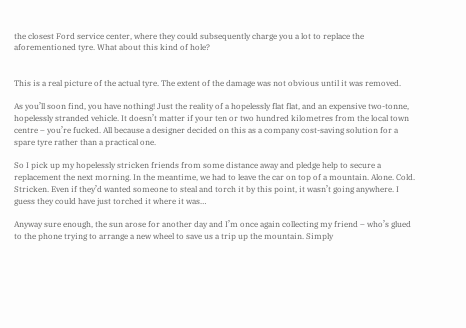the closest Ford service center, where they could subsequently charge you a lot to replace the aforementioned tyre. What about this kind of hole?


This is a real picture of the actual tyre. The extent of the damage was not obvious until it was removed.

As you’ll soon find, you have nothing! Just the reality of a hopelessly flat flat, and an expensive two-tonne, hopelessly stranded vehicle. It doesn’t matter if your ten or two hundred kilometres from the local town centre – you’re fucked. All because a designer decided on this as a company cost-saving solution for a spare tyre rather than a practical one.

So I pick up my hopelessly stricken friends from some distance away and pledge help to secure a replacement the next morning. In the meantime, we had to leave the car on top of a mountain. Alone. Cold. Stricken. Even if they’d wanted someone to steal and torch it by this point, it wasn’t going anywhere. I guess they could have just torched it where it was…

Anyway sure enough, the sun arose for another day and I’m once again collecting my friend – who’s glued to the phone trying to arrange a new wheel to save us a trip up the mountain. Simply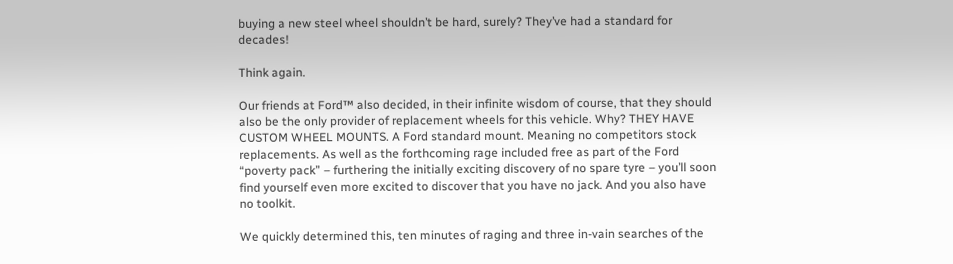buying a new steel wheel shouldn’t be hard, surely? They’ve had a standard for decades!

Think again.

Our friends at Ford™ also decided, in their infinite wisdom of course, that they should also be the only provider of replacement wheels for this vehicle. Why? THEY HAVE CUSTOM WHEEL MOUNTS. A Ford standard mount. Meaning no competitors stock replacements. As well as the forthcoming rage included free as part of the Ford “poverty pack” – furthering the initially exciting discovery of no spare tyre – you’ll soon find yourself even more excited to discover that you have no jack. And you also have no toolkit.

We quickly determined this, ten minutes of raging and three in-vain searches of the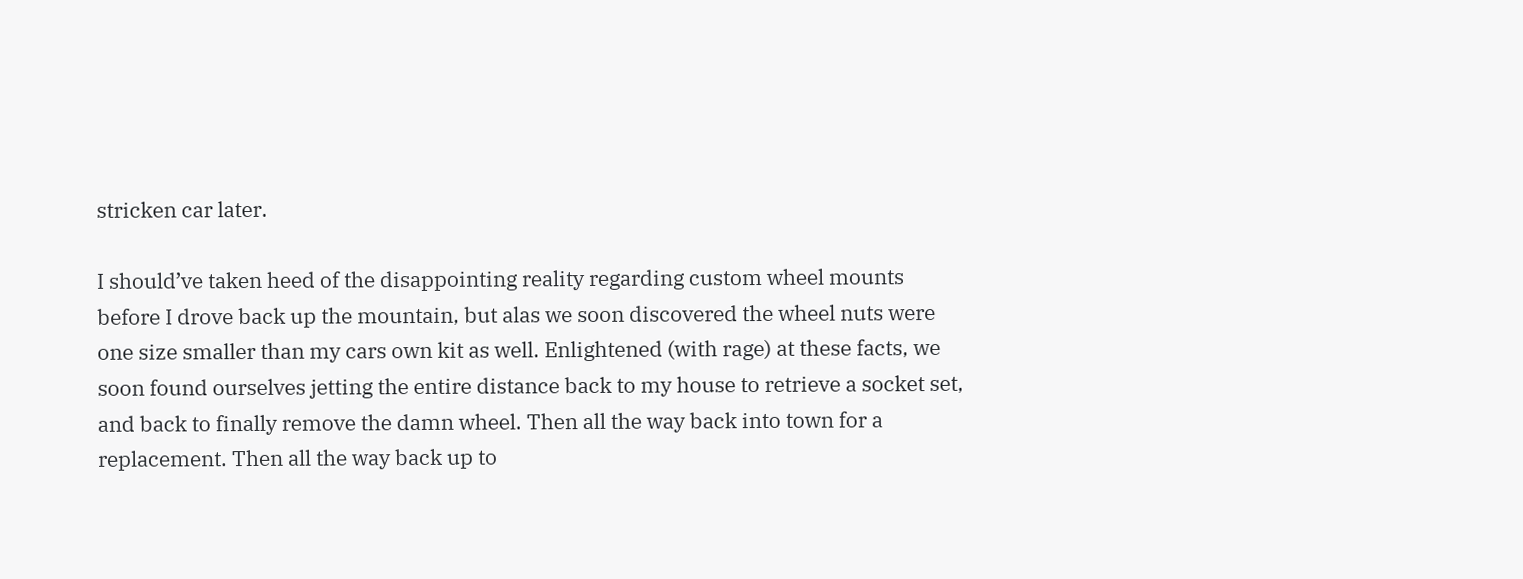stricken car later.

I should’ve taken heed of the disappointing reality regarding custom wheel mounts before I drove back up the mountain, but alas we soon discovered the wheel nuts were one size smaller than my cars own kit as well. Enlightened (with rage) at these facts, we soon found ourselves jetting the entire distance back to my house to retrieve a socket set, and back to finally remove the damn wheel. Then all the way back into town for a replacement. Then all the way back up to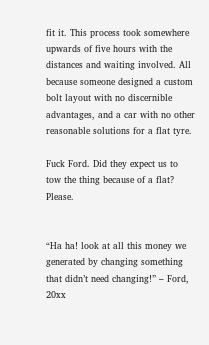fit it. This process took somewhere upwards of five hours with the distances and waiting involved. All because someone designed a custom bolt layout with no discernible advantages, and a car with no other reasonable solutions for a flat tyre.

Fuck Ford. Did they expect us to tow the thing because of a flat? Please.


“Ha ha! look at all this money we generated by changing something that didn’t need changing!” – Ford, 20xx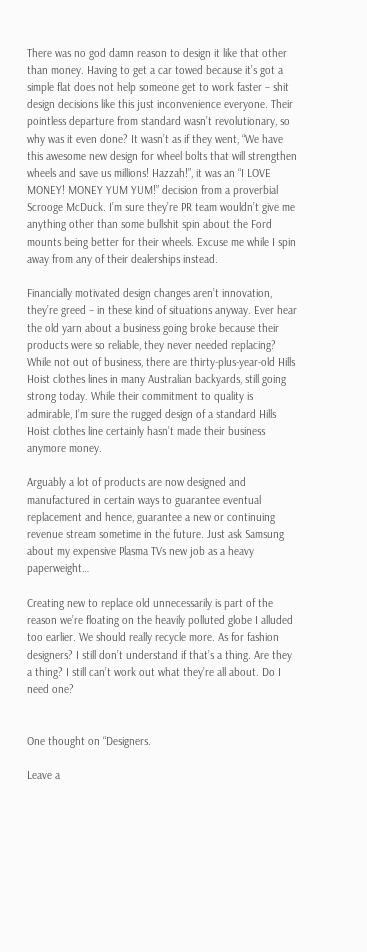There was no god damn reason to design it like that other than money. Having to get a car towed because it’s got a simple flat does not help someone get to work faster – shit design decisions like this just inconvenience everyone. Their pointless departure from standard wasn’t revolutionary, so why was it even done? It wasn’t as if they went, “We have this awesome new design for wheel bolts that will strengthen wheels and save us millions! Hazzah!”, it was an “I LOVE MONEY! MONEY YUM YUM!” decision from a proverbial Scrooge McDuck. I’m sure they’re PR team wouldn’t give me anything other than some bullshit spin about the Ford mounts being better for their wheels. Excuse me while I spin away from any of their dealerships instead.

Financially motivated design changes aren’t innovation, they’re greed – in these kind of situations anyway. Ever hear the old yarn about a business going broke because their products were so reliable, they never needed replacing? While not out of business, there are thirty-plus-year-old Hills Hoist clothes lines in many Australian backyards, still going strong today. While their commitment to quality is admirable, I’m sure the rugged design of a standard Hills Hoist clothes line certainly hasn’t made their business anymore money.

Arguably a lot of products are now designed and manufactured in certain ways to guarantee eventual replacement and hence, guarantee a new or continuing revenue stream sometime in the future. Just ask Samsung about my expensive Plasma TVs new job as a heavy paperweight…

Creating new to replace old unnecessarily is part of the reason we’re floating on the heavily polluted globe I alluded too earlier. We should really recycle more. As for fashion designers? I still don’t understand if that’s a thing. Are they a thing? I still can’t work out what they’re all about. Do I need one?


One thought on “Designers.

Leave a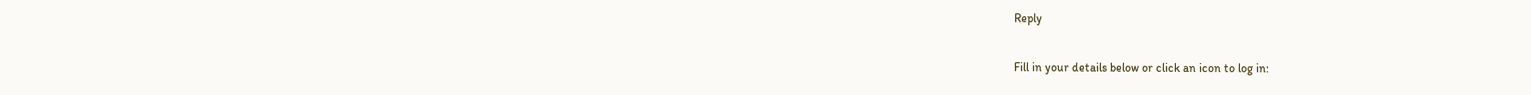Reply

Fill in your details below or click an icon to log in: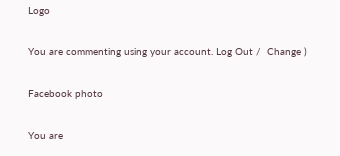Logo

You are commenting using your account. Log Out /  Change )

Facebook photo

You are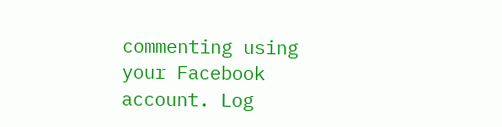commenting using your Facebook account. Log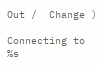Out /  Change )

Connecting to %s